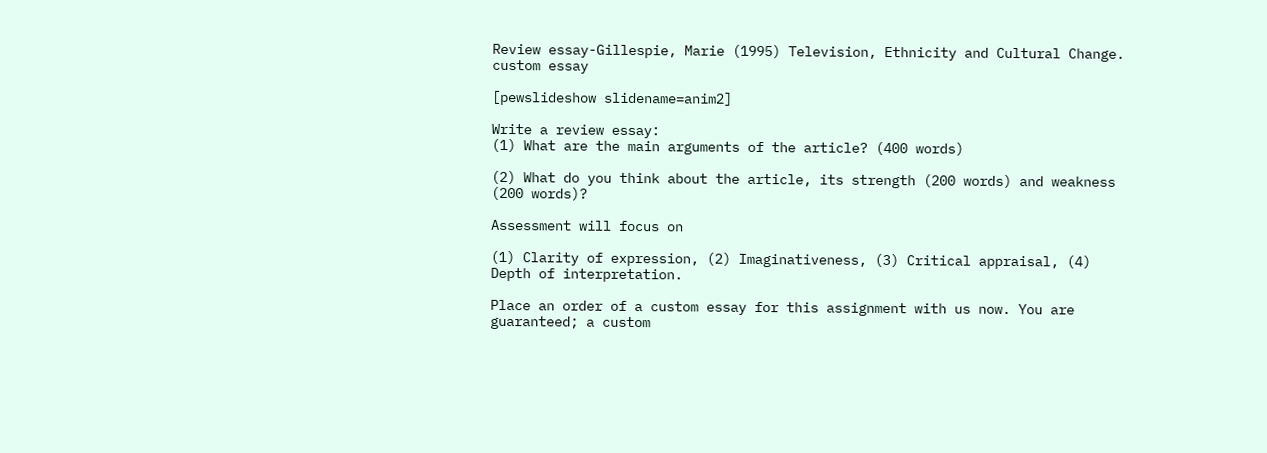Review essay-Gillespie, Marie (1995) Television, Ethnicity and Cultural Change. custom essay

[pewslideshow slidename=anim2]

Write a review essay:
(1) What are the main arguments of the article? (400 words)

(2) What do you think about the article, its strength (200 words) and weakness (200 words)?

Assessment will focus on

(1) Clarity of expression, (2) Imaginativeness, (3) Critical appraisal, (4) Depth of interpretation.

Place an order of a custom essay for this assignment with us now. You are guaranteed; a custom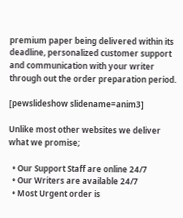premium paper being delivered within its deadline, personalized customer support and communication with your writer through out the order preparation period.

[pewslideshow slidename=anim3]

Unlike most other websites we deliver what we promise;

  • Our Support Staff are online 24/7
  • Our Writers are available 24/7
  • Most Urgent order is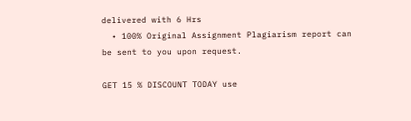delivered with 6 Hrs
  • 100% Original Assignment Plagiarism report can be sent to you upon request.

GET 15 % DISCOUNT TODAY use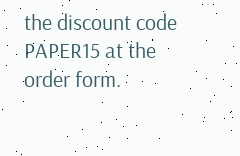the discount code PAPER15 at the order form.